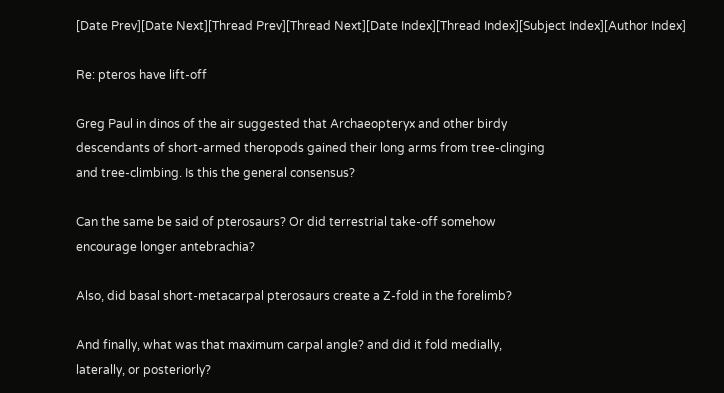[Date Prev][Date Next][Thread Prev][Thread Next][Date Index][Thread Index][Subject Index][Author Index]

Re: pteros have lift-off

Greg Paul in dinos of the air suggested that Archaeopteryx and other birdy
descendants of short-armed theropods gained their long arms from tree-clinging
and tree-climbing. Is this the general consensus?

Can the same be said of pterosaurs? Or did terrestrial take-off somehow
encourage longer antebrachia?

Also, did basal short-metacarpal pterosaurs create a Z-fold in the forelimb?

And finally, what was that maximum carpal angle? and did it fold medially,
laterally, or posteriorly?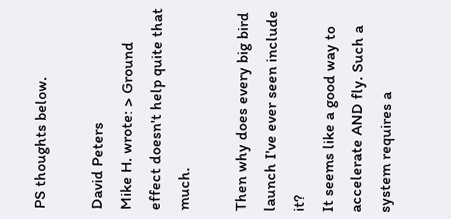PS thoughts below.

David Peters
Mike H. wrote: > Ground effect doesn't help quite that much.

Then why does every big bird launch I've ever seen include it?
It seems like a good way to accelerate AND fly. Such a system requires a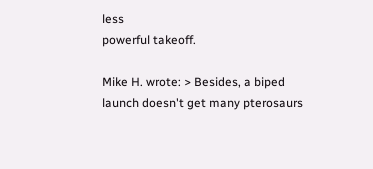less
powerful takeoff.

Mike H. wrote: > Besides, a biped launch doesn't get many pterosaurs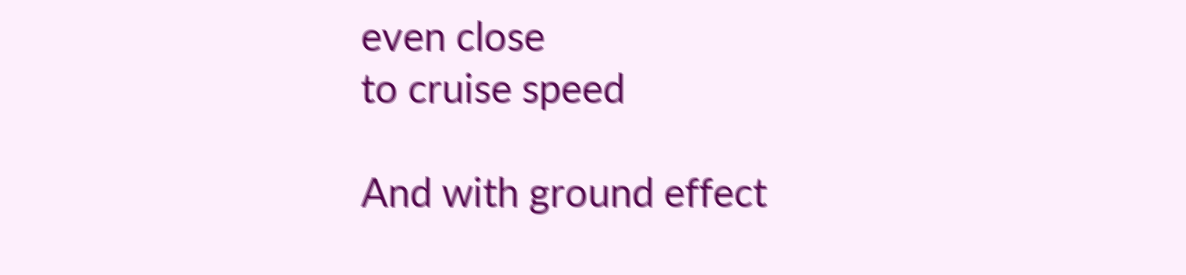even close
to cruise speed

And with ground effect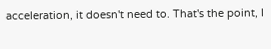acceleration, it doesn't need to. That's the point, I